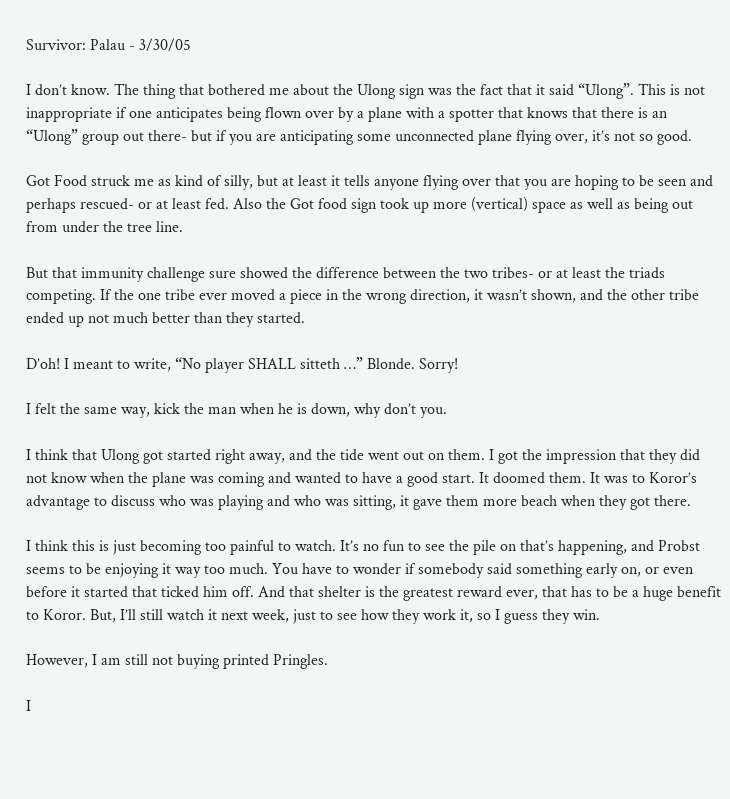Survivor: Palau - 3/30/05

I don’t know. The thing that bothered me about the Ulong sign was the fact that it said “Ulong”. This is not inappropriate if one anticipates being flown over by a plane with a spotter that knows that there is an “Ulong” group out there- but if you are anticipating some unconnected plane flying over, it’s not so good.

Got Food struck me as kind of silly, but at least it tells anyone flying over that you are hoping to be seen and perhaps rescued- or at least fed. Also the Got food sign took up more (vertical) space as well as being out from under the tree line.

But that immunity challenge sure showed the difference between the two tribes- or at least the triads competing. If the one tribe ever moved a piece in the wrong direction, it wasn’t shown, and the other tribe ended up not much better than they started.

D’oh! I meant to write, “No player SHALL sitteth …” Blonde. Sorry!

I felt the same way, kick the man when he is down, why don’t you.

I think that Ulong got started right away, and the tide went out on them. I got the impression that they did not know when the plane was coming and wanted to have a good start. It doomed them. It was to Koror’s advantage to discuss who was playing and who was sitting, it gave them more beach when they got there.

I think this is just becoming too painful to watch. It’s no fun to see the pile on that’s happening, and Probst seems to be enjoying it way too much. You have to wonder if somebody said something early on, or even before it started that ticked him off. And that shelter is the greatest reward ever, that has to be a huge benefit to Koror. But, I’ll still watch it next week, just to see how they work it, so I guess they win.

However, I am still not buying printed Pringles.

I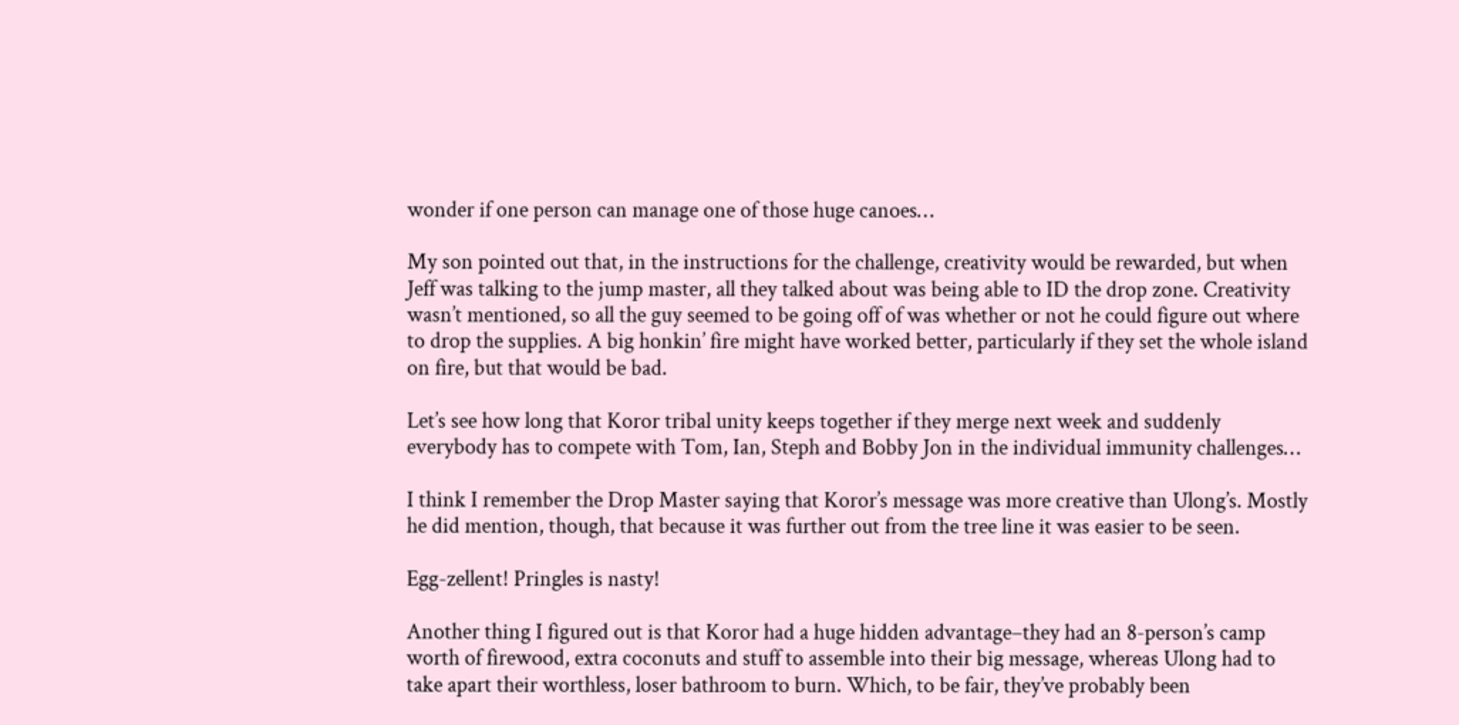wonder if one person can manage one of those huge canoes…

My son pointed out that, in the instructions for the challenge, creativity would be rewarded, but when Jeff was talking to the jump master, all they talked about was being able to ID the drop zone. Creativity wasn’t mentioned, so all the guy seemed to be going off of was whether or not he could figure out where to drop the supplies. A big honkin’ fire might have worked better, particularly if they set the whole island on fire, but that would be bad.

Let’s see how long that Koror tribal unity keeps together if they merge next week and suddenly everybody has to compete with Tom, Ian, Steph and Bobby Jon in the individual immunity challenges…

I think I remember the Drop Master saying that Koror’s message was more creative than Ulong’s. Mostly he did mention, though, that because it was further out from the tree line it was easier to be seen.

Egg-zellent! Pringles is nasty!

Another thing I figured out is that Koror had a huge hidden advantage–they had an 8-person’s camp worth of firewood, extra coconuts and stuff to assemble into their big message, whereas Ulong had to take apart their worthless, loser bathroom to burn. Which, to be fair, they’ve probably been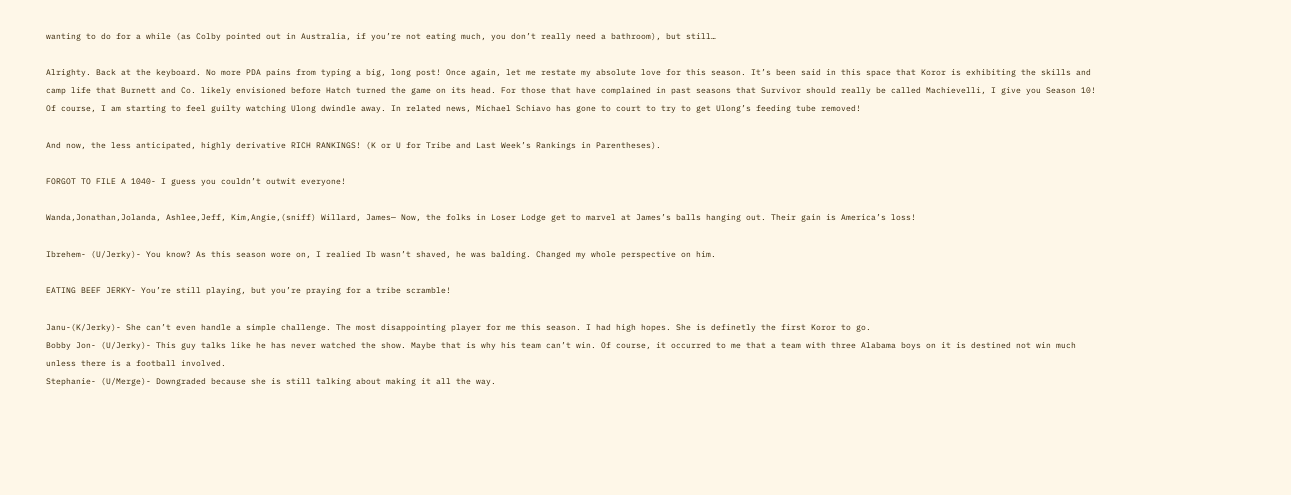wanting to do for a while (as Colby pointed out in Australia, if you’re not eating much, you don’t really need a bathroom), but still…

Alrighty. Back at the keyboard. No more PDA pains from typing a big, long post! Once again, let me restate my absolute love for this season. It’s been said in this space that Koror is exhibiting the skills and camp life that Burnett and Co. likely envisioned before Hatch turned the game on its head. For those that have complained in past seasons that Survivor should really be called Machievelli, I give you Season 10! Of course, I am starting to feel guilty watching Ulong dwindle away. In related news, Michael Schiavo has gone to court to try to get Ulong’s feeding tube removed!

And now, the less anticipated, highly derivative RICH RANKINGS! (K or U for Tribe and Last Week’s Rankings in Parentheses).

FORGOT TO FILE A 1040- I guess you couldn’t outwit everyone!

Wanda,Jonathan,Jolanda, Ashlee,Jeff, Kim,Angie,(sniff) Willard, James— Now, the folks in Loser Lodge get to marvel at James’s balls hanging out. Their gain is America’s loss!

Ibrehem- (U/Jerky)- You know? As this season wore on, I realied Ib wasn’t shaved, he was balding. Changed my whole perspective on him.

EATING BEEF JERKY- You’re still playing, but you’re praying for a tribe scramble!

Janu-(K/Jerky)- She can’t even handle a simple challenge. The most disappointing player for me this season. I had high hopes. She is definetly the first Koror to go.
Bobby Jon- (U/Jerky)- This guy talks like he has never watched the show. Maybe that is why his team can’t win. Of course, it occurred to me that a team with three Alabama boys on it is destined not win much unless there is a football involved.
Stephanie- (U/Merge)- Downgraded because she is still talking about making it all the way.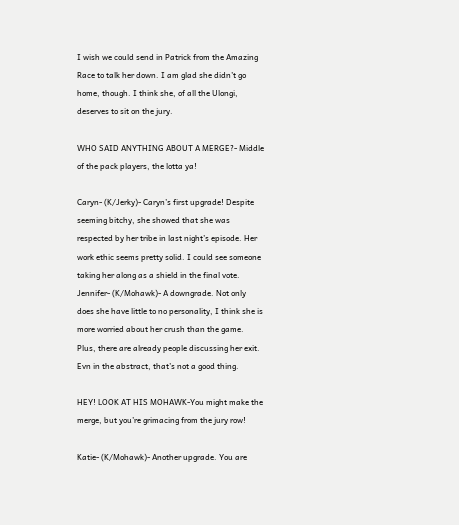I wish we could send in Patrick from the Amazing Race to talk her down. I am glad she didn’t go home, though. I think she, of all the Ulongi, deserves to sit on the jury.

WHO SAID ANYTHING ABOUT A MERGE?- Middle of the pack players, the lotta ya!

Caryn- (K/Jerky)- Caryn’s first upgrade! Despite seeming bitchy, she showed that she was respected by her tribe in last night’s episode. Her work ethic seems pretty solid. I could see someone taking her along as a shield in the final vote.
Jennifer- (K/Mohawk)- A downgrade. Not only does she have little to no personality, I think she is more worried about her crush than the game. Plus, there are already people discussing her exit. Evn in the abstract, that’s not a good thing.

HEY! LOOK AT HIS MOHAWK-You might make the merge, but you’re grimacing from the jury row!

Katie- (K/Mohawk)- Another upgrade. You are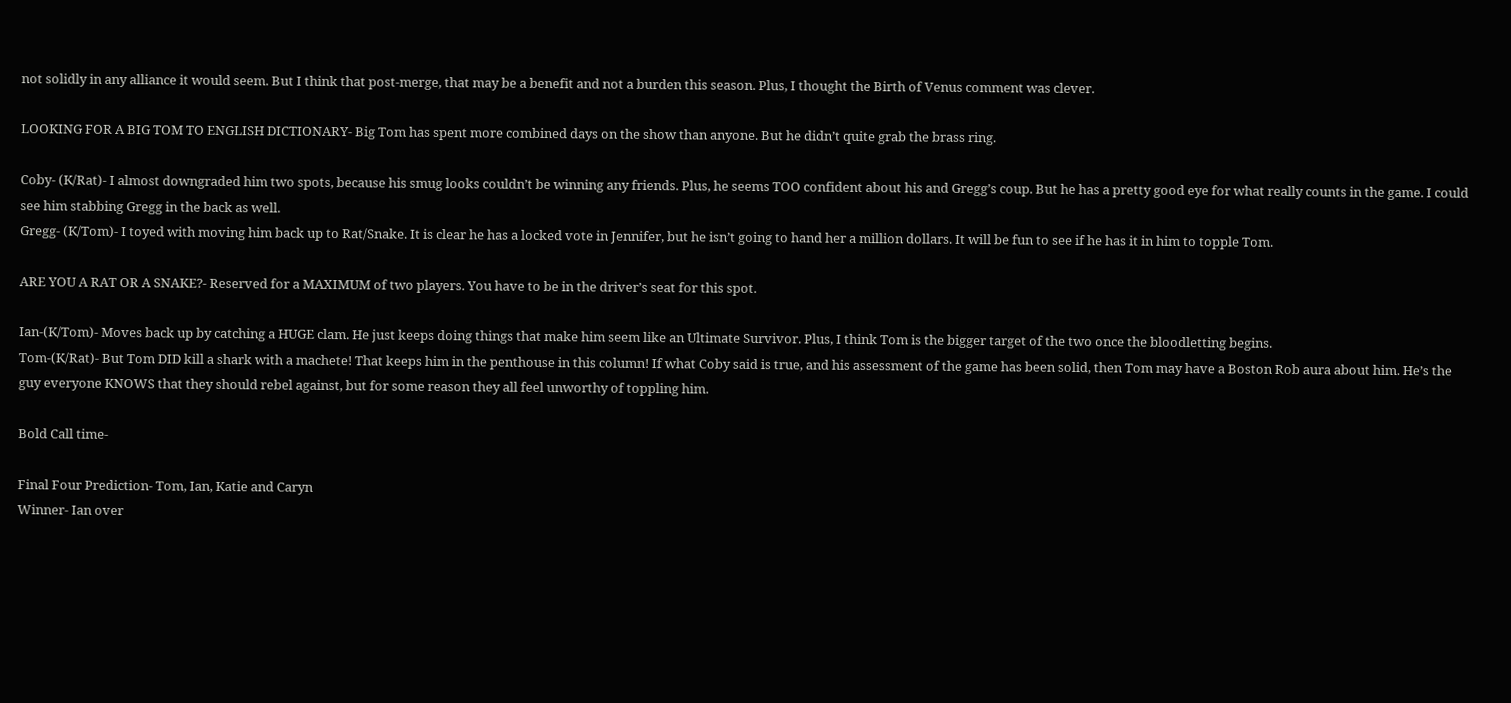not solidly in any alliance it would seem. But I think that post-merge, that may be a benefit and not a burden this season. Plus, I thought the Birth of Venus comment was clever.

LOOKING FOR A BIG TOM TO ENGLISH DICTIONARY- Big Tom has spent more combined days on the show than anyone. But he didn’t quite grab the brass ring.

Coby- (K/Rat)- I almost downgraded him two spots, because his smug looks couldn’t be winning any friends. Plus, he seems TOO confident about his and Gregg’s coup. But he has a pretty good eye for what really counts in the game. I could see him stabbing Gregg in the back as well.
Gregg- (K/Tom)- I toyed with moving him back up to Rat/Snake. It is clear he has a locked vote in Jennifer, but he isn’t going to hand her a million dollars. It will be fun to see if he has it in him to topple Tom.

ARE YOU A RAT OR A SNAKE?- Reserved for a MAXIMUM of two players. You have to be in the driver’s seat for this spot.

Ian-(K/Tom)- Moves back up by catching a HUGE clam. He just keeps doing things that make him seem like an Ultimate Survivor. Plus, I think Tom is the bigger target of the two once the bloodletting begins.
Tom-(K/Rat)- But Tom DID kill a shark with a machete! That keeps him in the penthouse in this column! If what Coby said is true, and his assessment of the game has been solid, then Tom may have a Boston Rob aura about him. He’s the guy everyone KNOWS that they should rebel against, but for some reason they all feel unworthy of toppling him.

Bold Call time-

Final Four Prediction- Tom, Ian, Katie and Caryn
Winner- Ian over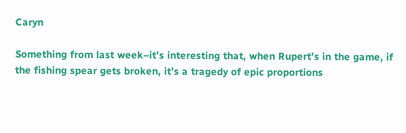Caryn

Something from last week–it’s interesting that, when Rupert’s in the game, if the fishing spear gets broken, it’s a tragedy of epic proportions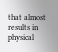that almost results in physical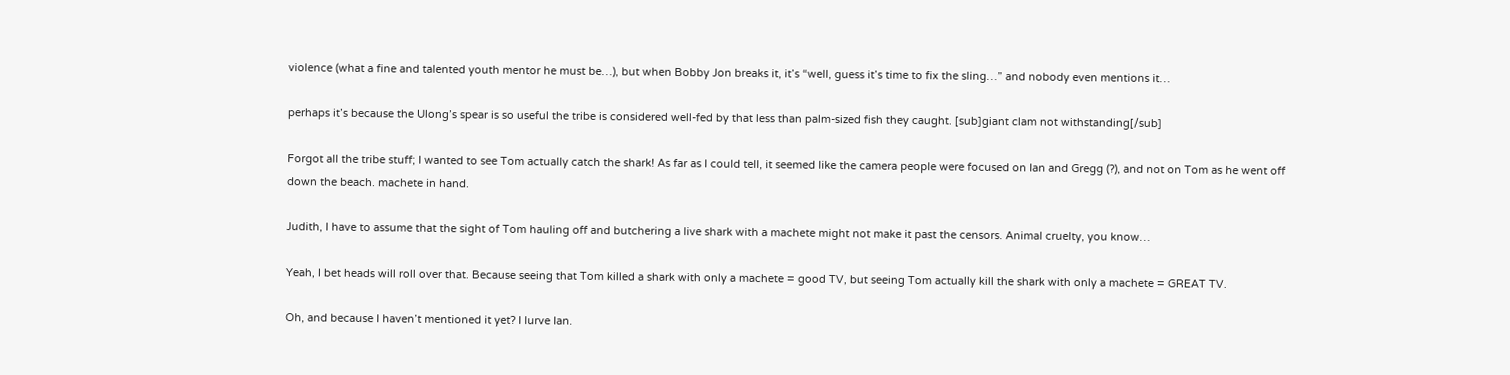violence (what a fine and talented youth mentor he must be…), but when Bobby Jon breaks it, it’s “well, guess it’s time to fix the sling…” and nobody even mentions it…

perhaps it’s because the Ulong’s spear is so useful the tribe is considered well-fed by that less than palm-sized fish they caught. [sub]giant clam not withstanding[/sub]

Forgot all the tribe stuff; I wanted to see Tom actually catch the shark! As far as I could tell, it seemed like the camera people were focused on Ian and Gregg (?), and not on Tom as he went off down the beach. machete in hand.

Judith, I have to assume that the sight of Tom hauling off and butchering a live shark with a machete might not make it past the censors. Animal cruelty, you know…

Yeah, I bet heads will roll over that. Because seeing that Tom killed a shark with only a machete = good TV, but seeing Tom actually kill the shark with only a machete = GREAT TV.

Oh, and because I haven’t mentioned it yet? I lurve Ian.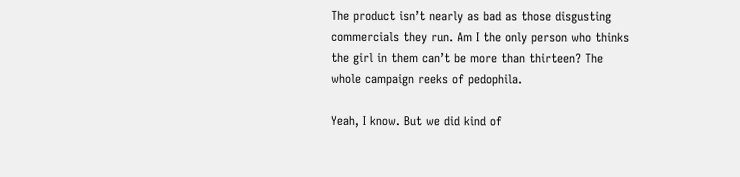The product isn’t nearly as bad as those disgusting commercials they run. Am I the only person who thinks the girl in them can’t be more than thirteen? The whole campaign reeks of pedophila.

Yeah, I know. But we did kind of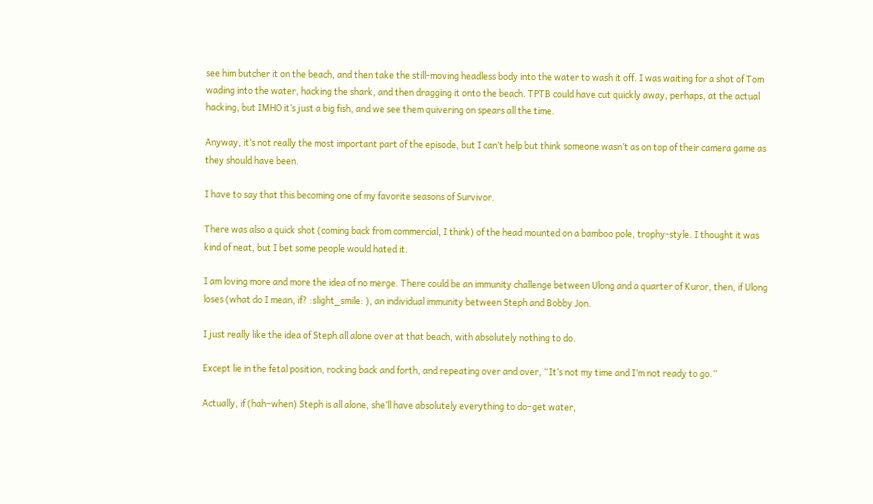see him butcher it on the beach, and then take the still-moving headless body into the water to wash it off. I was waiting for a shot of Tom wading into the water, hacking the shark, and then dragging it onto the beach. TPTB could have cut quickly away, perhaps, at the actual hacking, but IMHO it’s just a big fish, and we see them quivering on spears all the time.

Anyway, it’s not really the most important part of the episode, but I can’t help but think someone wasn’t as on top of their camera game as they should have been.

I have to say that this becoming one of my favorite seasons of Survivor.

There was also a quick shot (coming back from commercial, I think) of the head mounted on a bamboo pole, trophy-style. I thought it was kind of neat, but I bet some people would hated it.

I am loving more and more the idea of no merge. There could be an immunity challenge between Ulong and a quarter of Kuror, then, if Ulong loses (what do I mean, if? :slight_smile: ), an individual immunity between Steph and Bobby Jon.

I just really like the idea of Steph all alone over at that beach, with absolutely nothing to do.

Except lie in the fetal position, rocking back and forth, and repeating over and over, “It’s not my time and I’m not ready to go.”

Actually, if (hah–when) Steph is all alone, she’ll have absolutely everything to do–get water,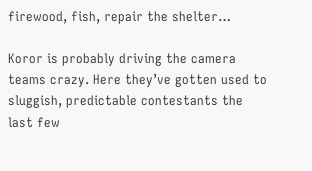firewood, fish, repair the shelter…

Koror is probably driving the camera teams crazy. Here they’ve gotten used to sluggish, predictable contestants the last few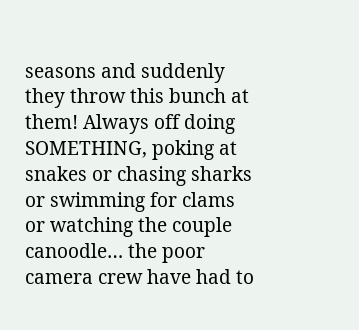seasons and suddenly they throw this bunch at them! Always off doing SOMETHING, poking at snakes or chasing sharks or swimming for clams or watching the couple canoodle… the poor camera crew have had to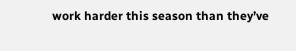work harder this season than they’ve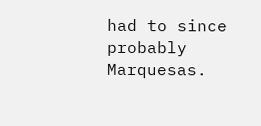had to since probably Marquesas.